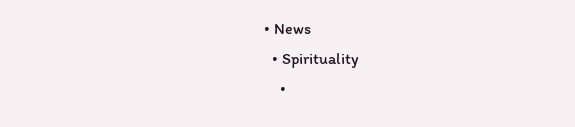• News
  • Spirituality
    •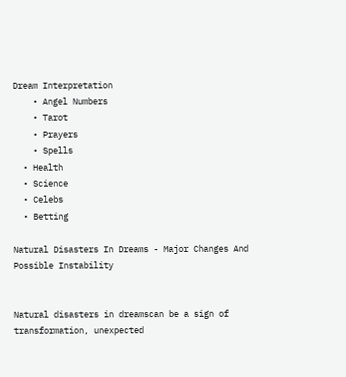Dream Interpretation
    • Angel Numbers
    • Tarot
    • Prayers
    • Spells
  • Health
  • Science
  • Celebs
  • Betting

Natural Disasters In Dreams - Major Changes And Possible Instability


Natural disasters in dreamscan be a sign of transformation, unexpected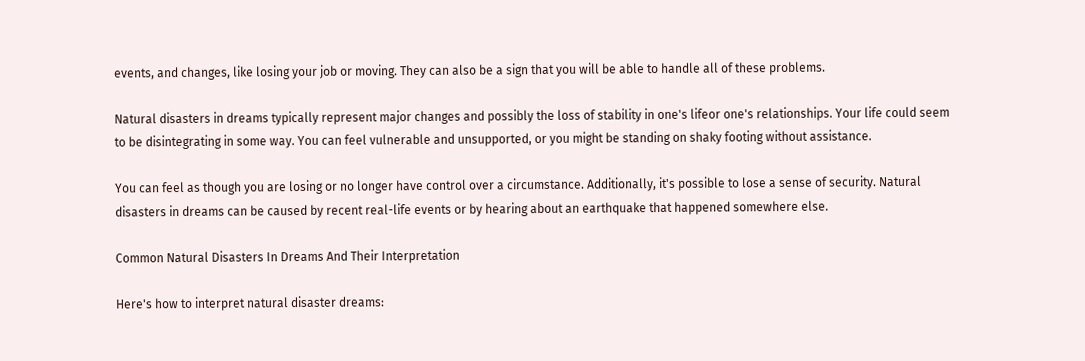events, and changes, like losing your job or moving. They can also be a sign that you will be able to handle all of these problems.

Natural disasters in dreams typically represent major changes and possibly the loss of stability in one's lifeor one's relationships. Your life could seem to be disintegrating in some way. You can feel vulnerable and unsupported, or you might be standing on shaky footing without assistance.

You can feel as though you are losing or no longer have control over a circumstance. Additionally, it's possible to lose a sense of security. Natural disasters in dreams can be caused by recent real-life events or by hearing about an earthquake that happened somewhere else.

Common Natural Disasters In Dreams And Their Interpretation

Here's how to interpret natural disaster dreams: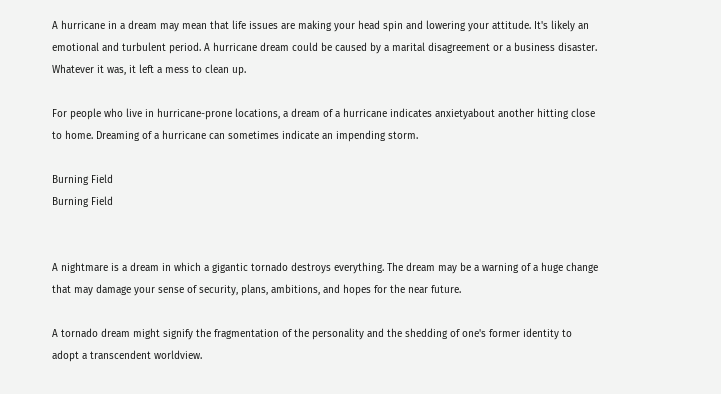A hurricane in a dream may mean that life issues are making your head spin and lowering your attitude. It's likely an emotional and turbulent period. A hurricane dream could be caused by a marital disagreement or a business disaster. Whatever it was, it left a mess to clean up.

For people who live in hurricane-prone locations, a dream of a hurricane indicates anxietyabout another hitting close to home. Dreaming of a hurricane can sometimes indicate an impending storm.

Burning Field
Burning Field


A nightmare is a dream in which a gigantic tornado destroys everything. The dream may be a warning of a huge change that may damage your sense of security, plans, ambitions, and hopes for the near future.

A tornado dream might signify the fragmentation of the personality and the shedding of one's former identity to adopt a transcendent worldview.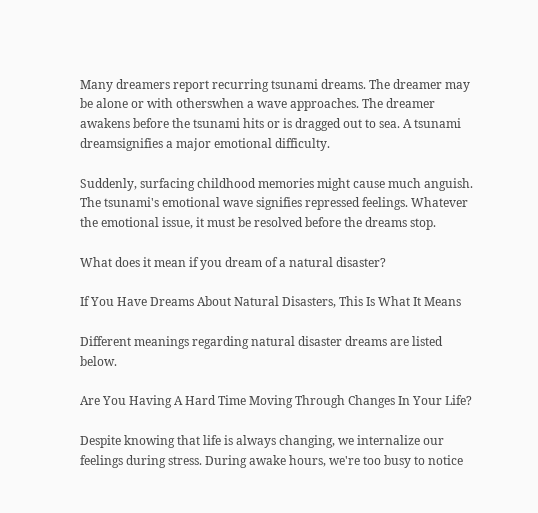Many dreamers report recurring tsunami dreams. The dreamer may be alone or with otherswhen a wave approaches. The dreamer awakens before the tsunami hits or is dragged out to sea. A tsunami dreamsignifies a major emotional difficulty.

Suddenly, surfacing childhood memories might cause much anguish. The tsunami's emotional wave signifies repressed feelings. Whatever the emotional issue, it must be resolved before the dreams stop.

What does it mean if you dream of a natural disaster?

If You Have Dreams About Natural Disasters, This Is What It Means

Different meanings regarding natural disaster dreams are listed below.

Are You Having A Hard Time Moving Through Changes In Your Life?

Despite knowing that life is always changing, we internalize our feelings during stress. During awake hours, we're too busy to notice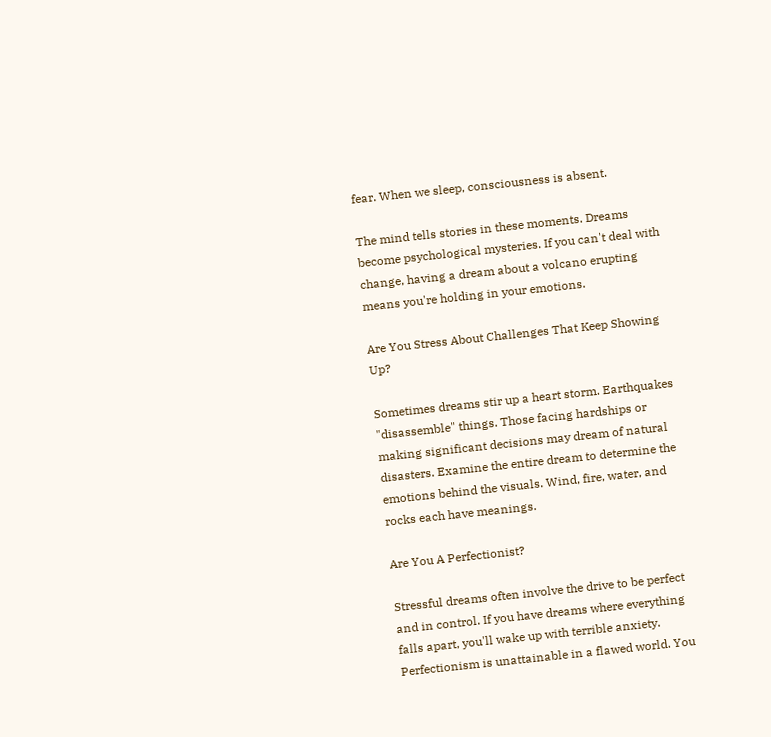fear. When we sleep, consciousness is absent.

The mind tells stories in these moments. Dreams become psychological mysteries. If you can't deal with change, having a dream about a volcano erupting means you're holding in your emotions.

Are You Stress About Challenges That Keep Showing Up?

Sometimes dreams stir up a heart storm. Earthquakes "disassemble" things. Those facing hardships or making significant decisions may dream of natural disasters. Examine the entire dream to determine the emotions behind the visuals. Wind, fire, water, and rocks each have meanings.

Are You A Perfectionist?

Stressful dreams often involve the drive to be perfect and in control. If you have dreams where everything falls apart, you'll wake up with terrible anxiety. Perfectionism is unattainable in a flawed world. You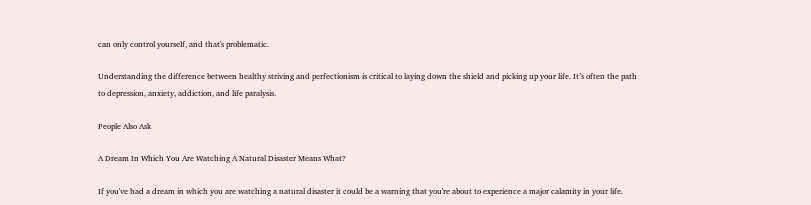can only control yourself, and that's problematic.

Understanding the difference between healthy striving and perfectionism is critical to laying down the shield and picking up your life. It’s often the path to depression, anxiety, addiction, and life paralysis.

People Also Ask

A Dream In Which You Are Watching A Natural Disaster Means What?

If you've had a dream in which you are watching a natural disaster it could be a warning that you're about to experience a major calamity in your life.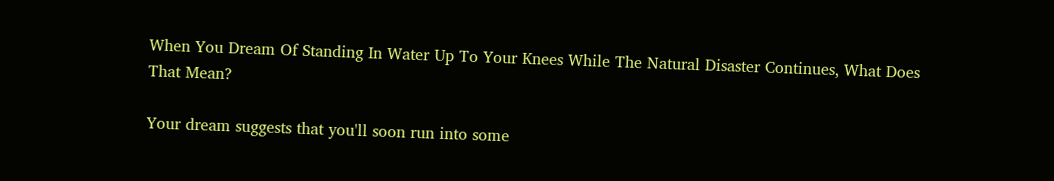When You Dream Of Standing In Water Up To Your Knees While The Natural Disaster Continues, What Does That Mean?

Your dream suggests that you'll soon run into some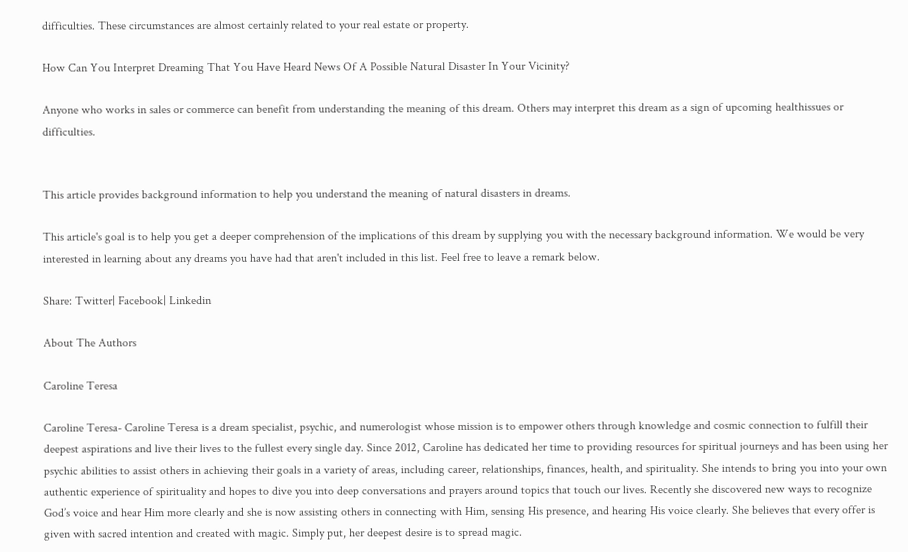difficulties. These circumstances are almost certainly related to your real estate or property.

How Can You Interpret Dreaming That You Have Heard News Of A Possible Natural Disaster In Your Vicinity?

Anyone who works in sales or commerce can benefit from understanding the meaning of this dream. Others may interpret this dream as a sign of upcoming healthissues or difficulties.


This article provides background information to help you understand the meaning of natural disasters in dreams.

This article's goal is to help you get a deeper comprehension of the implications of this dream by supplying you with the necessary background information. We would be very interested in learning about any dreams you have had that aren't included in this list. Feel free to leave a remark below.

Share: Twitter| Facebook| Linkedin

About The Authors

Caroline Teresa

Caroline Teresa- Caroline Teresa is a dream specialist, psychic, and numerologist whose mission is to empower others through knowledge and cosmic connection to fulfill their deepest aspirations and live their lives to the fullest every single day. Since 2012, Caroline has dedicated her time to providing resources for spiritual journeys and has been using her psychic abilities to assist others in achieving their goals in a variety of areas, including career, relationships, finances, health, and spirituality. She intends to bring you into your own authentic experience of spirituality and hopes to dive you into deep conversations and prayers around topics that touch our lives. Recently she discovered new ways to recognize God’s voice and hear Him more clearly and she is now assisting others in connecting with Him, sensing His presence, and hearing His voice clearly. She believes that every offer is given with sacred intention and created with magic. Simply put, her deepest desire is to spread magic.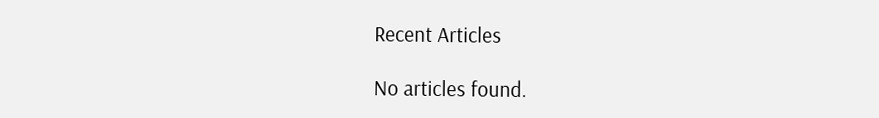Recent Articles

No articles found.